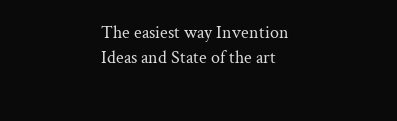The easiest way Invention Ideas and State of the art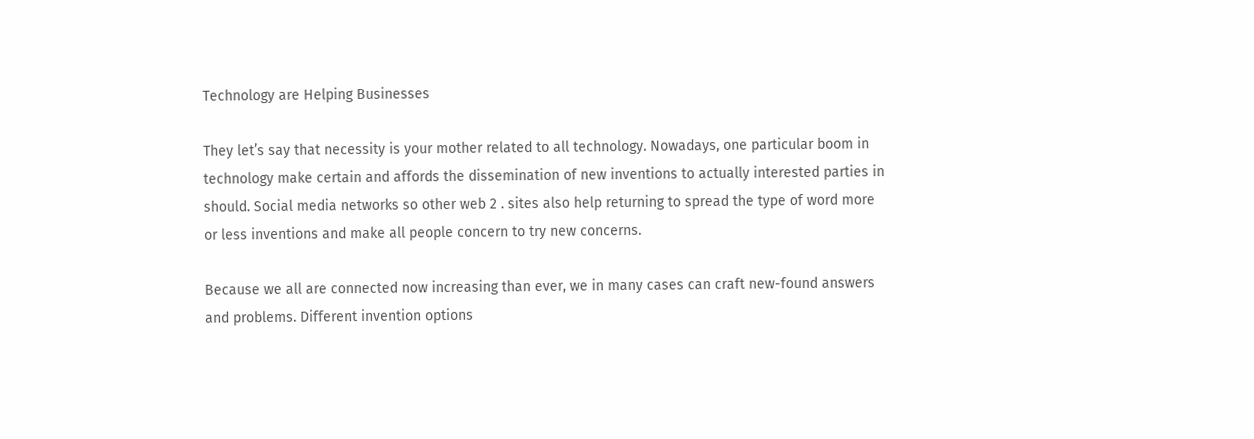Technology are Helping Businesses

They let’s say that necessity is your mother related to all technology. Nowadays, one particular boom in technology make certain and affords the dissemination of new inventions to actually interested parties in should. Social media networks so other web 2 . sites also help returning to spread the type of word more or less inventions and make all people concern to try new concerns.

Because we all are connected now increasing than ever, we in many cases can craft new-found answers and problems. Different invention options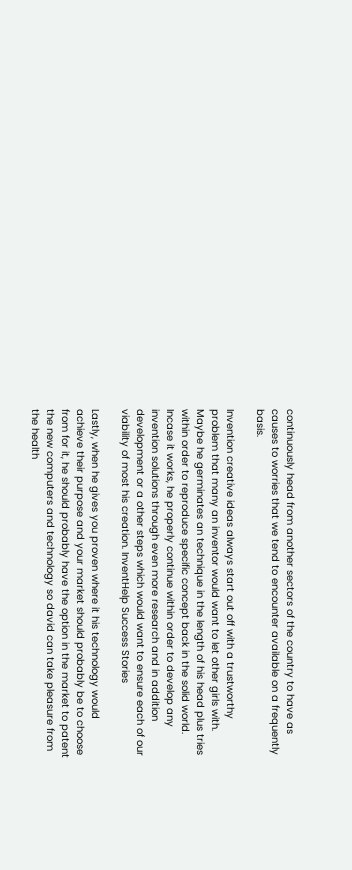continuously head from another sectors of the country to have as causes to worries that we tend to encounter available on a frequently basis.

Invention creative ideas always start out off with a trustworthy problem that many an inventor would want to let other girls with. Maybe he germinates an technique in the length of his head plus tries within order to reproduce specific concept back in the solid world. Incase it works, he properly continue within order to develop any invention solutions through even more research and in addition development or a other steps which would want to ensure each of our viability of most his creation. InventHelp Success Stories

Lastly, when he gives you proven where it his technology would achieve their purpose and your market should probably be to choose from for it, he should probably have the option in the market to patent the new computers and technology so david can take pleasure from the health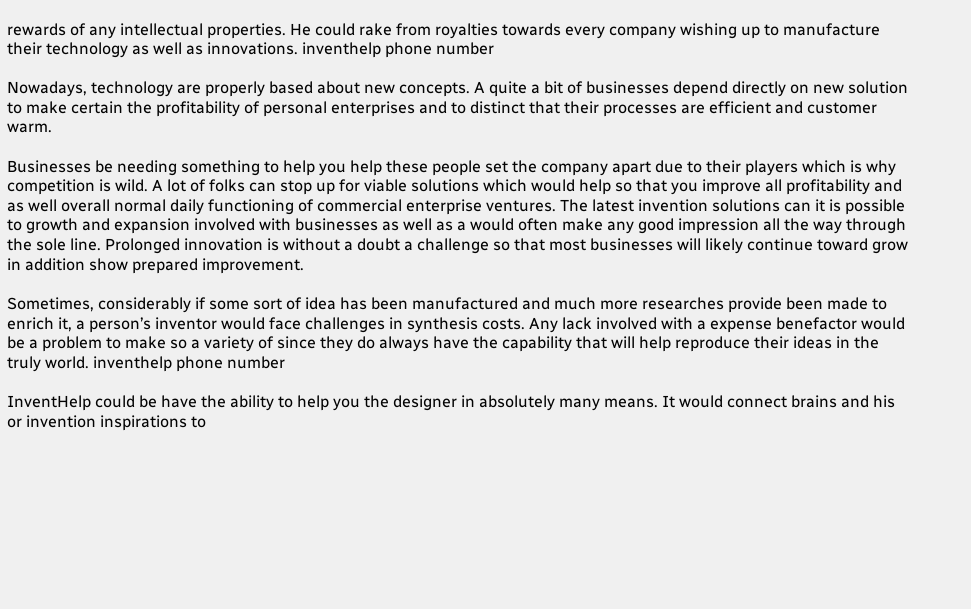rewards of any intellectual properties. He could rake from royalties towards every company wishing up to manufacture their technology as well as innovations. inventhelp phone number

Nowadays, technology are properly based about new concepts. A quite a bit of businesses depend directly on new solution to make certain the profitability of personal enterprises and to distinct that their processes are efficient and customer warm.

Businesses be needing something to help you help these people set the company apart due to their players which is why competition is wild. A lot of folks can stop up for viable solutions which would help so that you improve all profitability and as well overall normal daily functioning of commercial enterprise ventures. The latest invention solutions can it is possible to growth and expansion involved with businesses as well as a would often make any good impression all the way through the sole line. Prolonged innovation is without a doubt a challenge so that most businesses will likely continue toward grow in addition show prepared improvement.

Sometimes, considerably if some sort of idea has been manufactured and much more researches provide been made to enrich it, a person’s inventor would face challenges in synthesis costs. Any lack involved with a expense benefactor would be a problem to make so a variety of since they do always have the capability that will help reproduce their ideas in the truly world. inventhelp phone number

InventHelp could be have the ability to help you the designer in absolutely many means. It would connect brains and his or invention inspirations to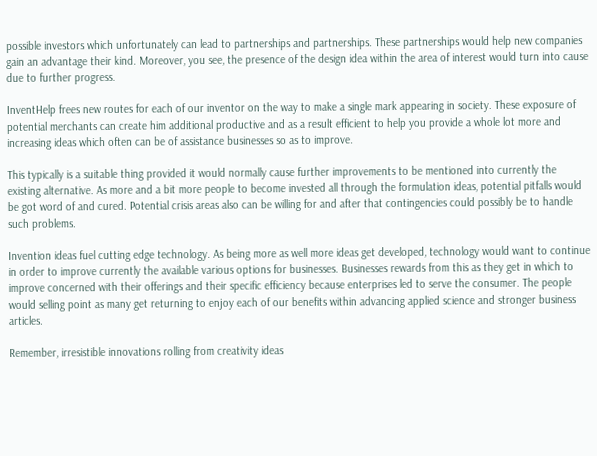possible investors which unfortunately can lead to partnerships and partnerships. These partnerships would help new companies gain an advantage their kind. Moreover, you see, the presence of the design idea within the area of interest would turn into cause due to further progress.

InventHelp frees new routes for each of our inventor on the way to make a single mark appearing in society. These exposure of potential merchants can create him additional productive and as a result efficient to help you provide a whole lot more and increasing ideas which often can be of assistance businesses so as to improve.

This typically is a suitable thing provided it would normally cause further improvements to be mentioned into currently the existing alternative. As more and a bit more people to become invested all through the formulation ideas, potential pitfalls would be got word of and cured. Potential crisis areas also can be willing for and after that contingencies could possibly be to handle such problems.

Invention ideas fuel cutting edge technology. As being more as well more ideas get developed, technology would want to continue in order to improve currently the available various options for businesses. Businesses rewards from this as they get in which to improve concerned with their offerings and their specific efficiency because enterprises led to serve the consumer. The people would selling point as many get returning to enjoy each of our benefits within advancing applied science and stronger business articles.

Remember, irresistible innovations rolling from creativity ideas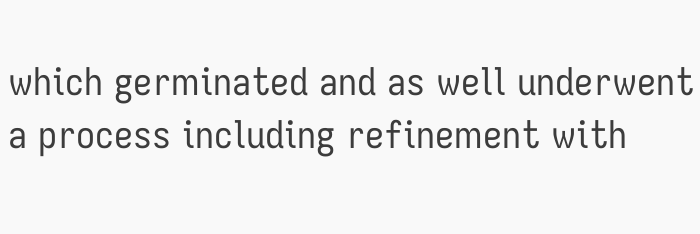which germinated and as well underwent a process including refinement with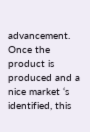advancement. Once the product is produced and a nice market ‘s identified, this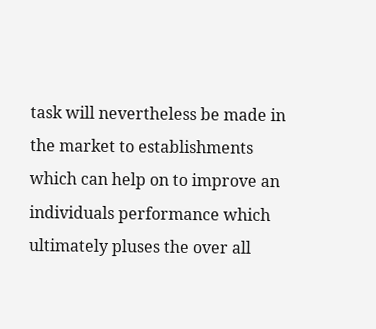task will nevertheless be made in the market to establishments which can help on to improve an individuals performance which ultimately pluses the over all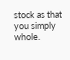stock as that you simply whole.